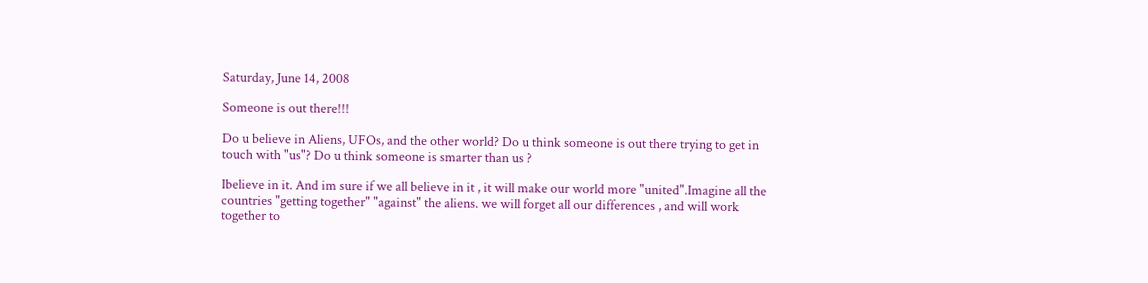Saturday, June 14, 2008

Someone is out there!!!

Do u believe in Aliens, UFOs, and the other world? Do u think someone is out there trying to get in touch with "us"? Do u think someone is smarter than us ?

Ibelieve in it. And im sure if we all believe in it , it will make our world more "united".Imagine all the countries "getting together" "against" the aliens. we will forget all our differences , and will work together to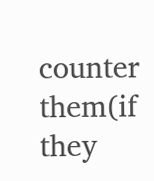counter them(if they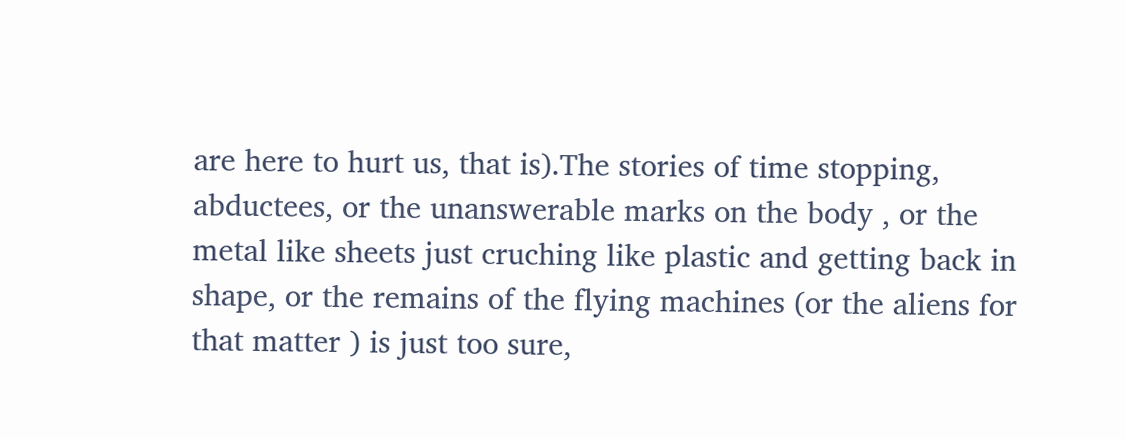are here to hurt us, that is).The stories of time stopping, abductees, or the unanswerable marks on the body , or the metal like sheets just cruching like plastic and getting back in shape, or the remains of the flying machines (or the aliens for that matter ) is just too sure,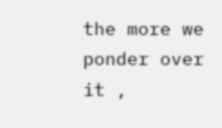the more we ponder over it ,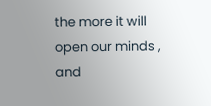the more it will open our minds , and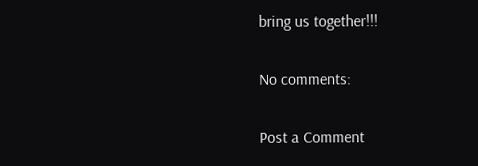bring us together!!!

No comments:

Post a Comment